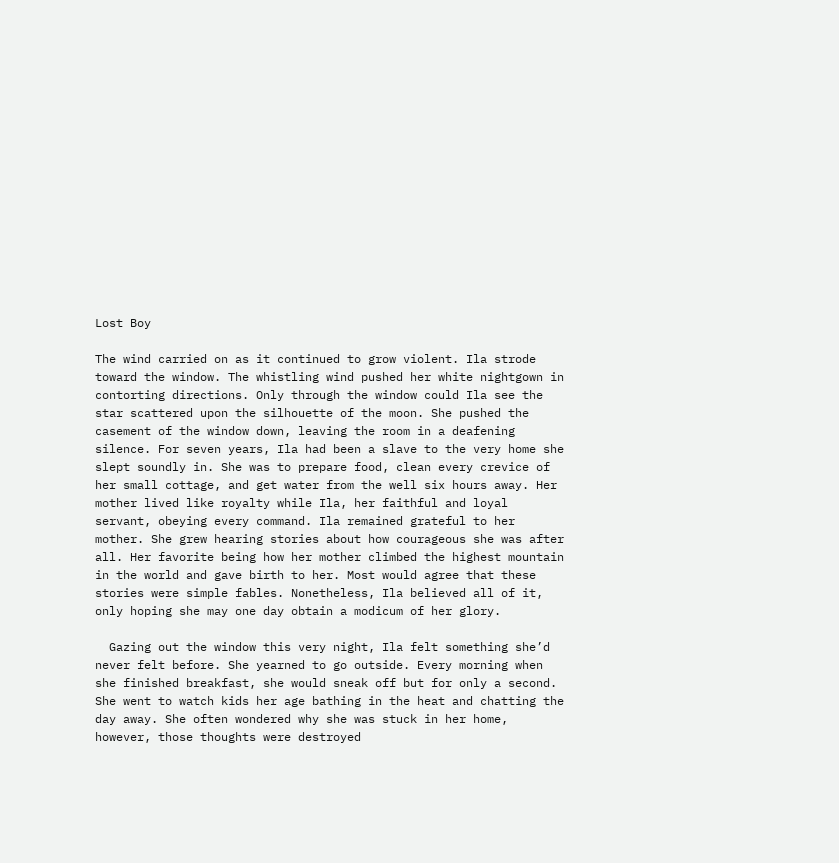Lost Boy

The wind carried on as it continued to grow violent. Ila strode toward the window. The whistling wind pushed her white nightgown in contorting directions. Only through the window could Ila see the star scattered upon the silhouette of the moon. She pushed the casement of the window down, leaving the room in a deafening silence. For seven years, Ila had been a slave to the very home she slept soundly in. She was to prepare food, clean every crevice of her small cottage, and get water from the well six hours away. Her mother lived like royalty while Ila, her faithful and loyal servant, obeying every command. Ila remained grateful to her mother. She grew hearing stories about how courageous she was after all. Her favorite being how her mother climbed the highest mountain in the world and gave birth to her. Most would agree that these stories were simple fables. Nonetheless, Ila believed all of it, only hoping she may one day obtain a modicum of her glory.

  Gazing out the window this very night, Ila felt something she’d never felt before. She yearned to go outside. Every morning when she finished breakfast, she would sneak off but for only a second. She went to watch kids her age bathing in the heat and chatting the day away. She often wondered why she was stuck in her home, however, those thoughts were destroyed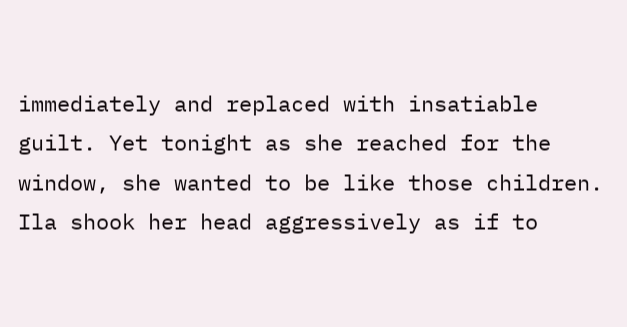immediately and replaced with insatiable guilt. Yet tonight as she reached for the window, she wanted to be like those children. Ila shook her head aggressively as if to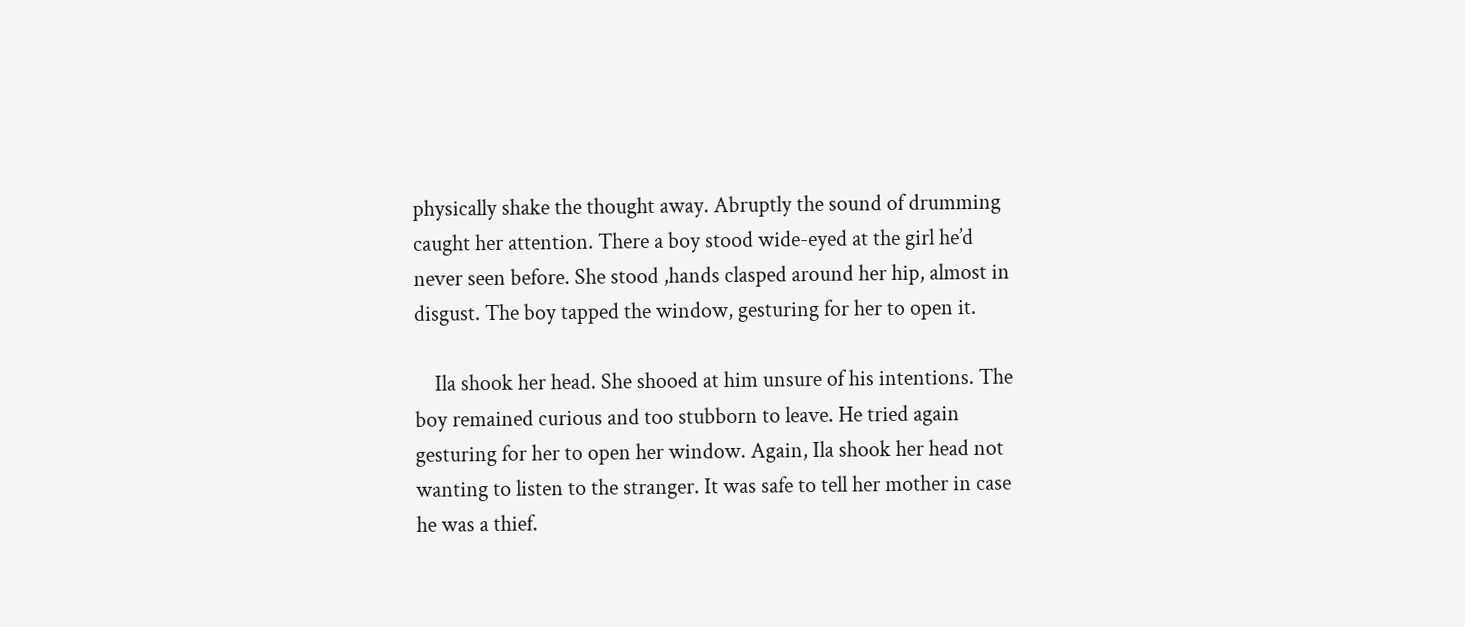physically shake the thought away. Abruptly the sound of drumming caught her attention. There a boy stood wide-eyed at the girl he’d never seen before. She stood ,hands clasped around her hip, almost in disgust. The boy tapped the window, gesturing for her to open it.

    Ila shook her head. She shooed at him unsure of his intentions. The boy remained curious and too stubborn to leave. He tried again gesturing for her to open her window. Again, Ila shook her head not wanting to listen to the stranger. It was safe to tell her mother in case he was a thief.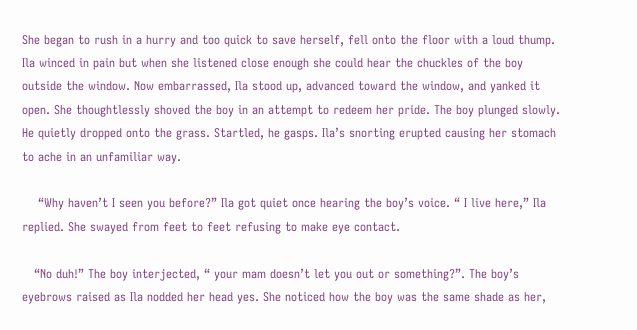She began to rush in a hurry and too quick to save herself, fell onto the floor with a loud thump. Ila winced in pain but when she listened close enough she could hear the chuckles of the boy outside the window. Now embarrassed, Ila stood up, advanced toward the window, and yanked it open. She thoughtlessly shoved the boy in an attempt to redeem her pride. The boy plunged slowly. He quietly dropped onto the grass. Startled, he gasps. Ila’s snorting erupted causing her stomach to ache in an unfamiliar way.

    “Why haven’t I seen you before?” Ila got quiet once hearing the boy’s voice. “ I live here,” Ila replied. She swayed from feet to feet refusing to make eye contact.

   “No duh!” The boy interjected, “ your mam doesn’t let you out or something?”. The boy’s eyebrows raised as Ila nodded her head yes. She noticed how the boy was the same shade as her,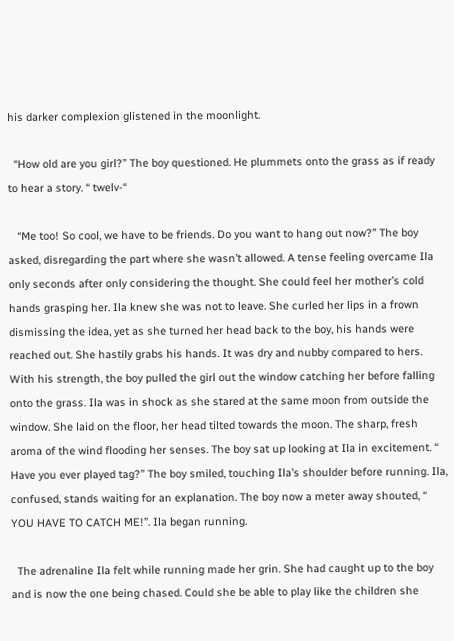his darker complexion glistened in the moonlight.

  “How old are you girl?” The boy questioned. He plummets onto the grass as if ready to hear a story. “ twelv-“

   “Me too! So cool, we have to be friends. Do you want to hang out now?” The boy asked, disregarding the part where she wasn’t allowed. A tense feeling overcame Ila only seconds after only considering the thought. She could feel her mother’s cold hands grasping her. Ila knew she was not to leave. She curled her lips in a frown dismissing the idea, yet as she turned her head back to the boy, his hands were reached out. She hastily grabs his hands. It was dry and nubby compared to hers. With his strength, the boy pulled the girl out the window catching her before falling onto the grass. Ila was in shock as she stared at the same moon from outside the window. She laid on the floor, her head tilted towards the moon. The sharp, fresh aroma of the wind flooding her senses. The boy sat up looking at Ila in excitement. “ Have you ever played tag?” The boy smiled, touching Ila’s shoulder before running. Ila, confused, stands waiting for an explanation. The boy now a meter away shouted, “ YOU HAVE TO CATCH ME!”. Ila began running.

  The adrenaline Ila felt while running made her grin. She had caught up to the boy and is now the one being chased. Could she be able to play like the children she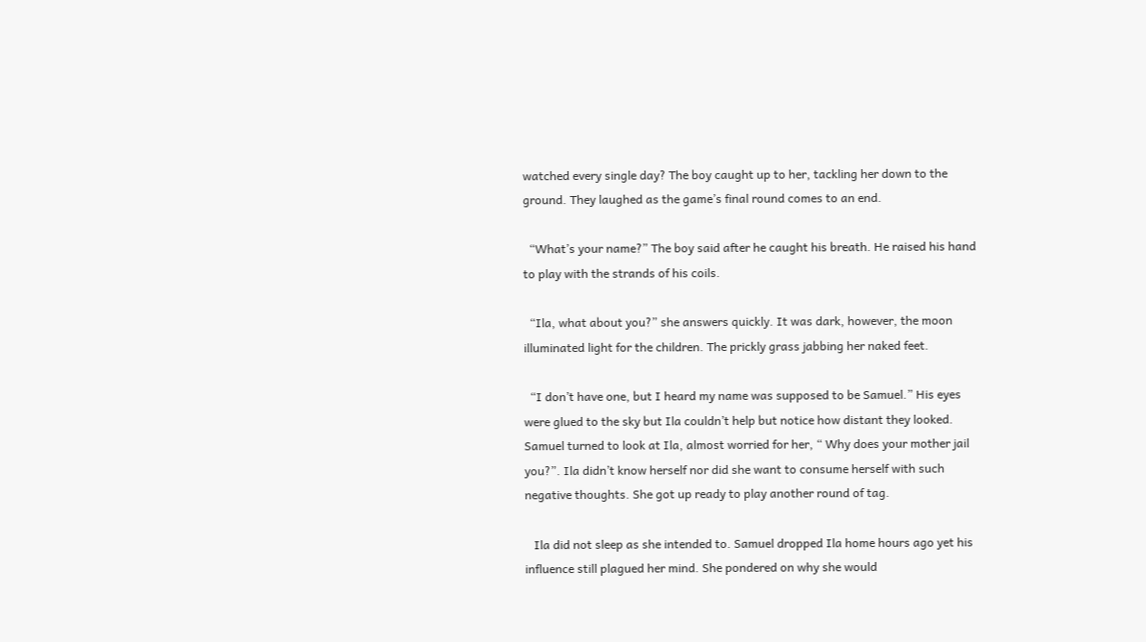watched every single day? The boy caught up to her, tackling her down to the ground. They laughed as the game’s final round comes to an end.

  “What’s your name?” The boy said after he caught his breath. He raised his hand to play with the strands of his coils.

  “Ila, what about you?” she answers quickly. It was dark, however, the moon illuminated light for the children. The prickly grass jabbing her naked feet.

  “I don’t have one, but I heard my name was supposed to be Samuel.” His eyes were glued to the sky but Ila couldn’t help but notice how distant they looked. Samuel turned to look at Ila, almost worried for her, “ Why does your mother jail you?”. Ila didn’t know herself nor did she want to consume herself with such negative thoughts. She got up ready to play another round of tag.

   Ila did not sleep as she intended to. Samuel dropped Ila home hours ago yet his influence still plagued her mind. She pondered on why she would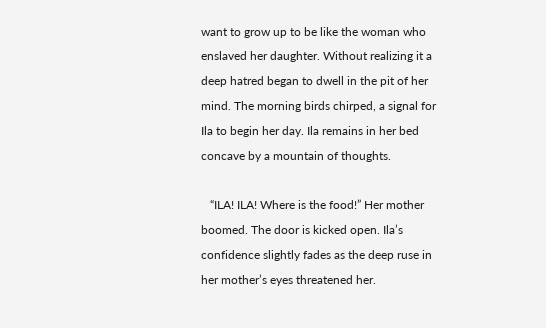want to grow up to be like the woman who enslaved her daughter. Without realizing it a deep hatred began to dwell in the pit of her mind. The morning birds chirped, a signal for Ila to begin her day. Ila remains in her bed concave by a mountain of thoughts.

   “ILA! ILA! Where is the food!” Her mother boomed. The door is kicked open. Ila’s confidence slightly fades as the deep ruse in her mother’s eyes threatened her.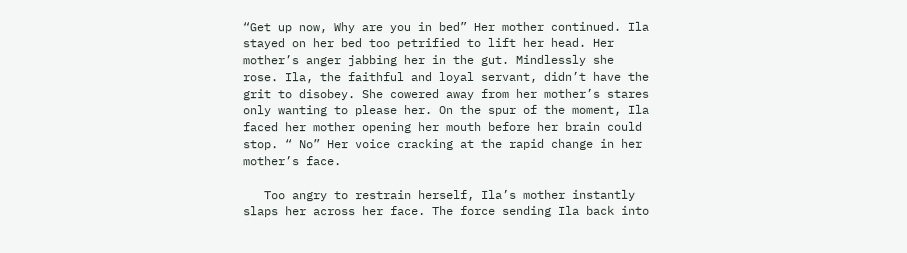“Get up now, Why are you in bed” Her mother continued. Ila stayed on her bed too petrified to lift her head. Her mother’s anger jabbing her in the gut. Mindlessly she rose. Ila, the faithful and loyal servant, didn’t have the grit to disobey. She cowered away from her mother’s stares only wanting to please her. On the spur of the moment, Ila faced her mother opening her mouth before her brain could stop. “ No” Her voice cracking at the rapid change in her mother’s face.

   Too angry to restrain herself, Ila’s mother instantly slaps her across her face. The force sending Ila back into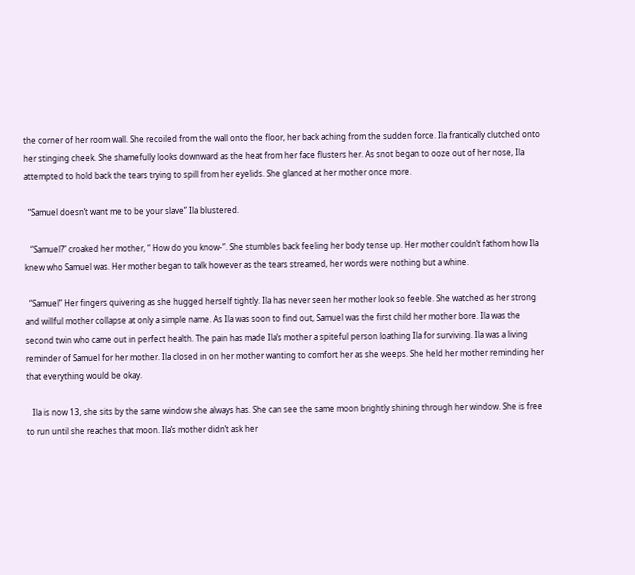the corner of her room wall. She recoiled from the wall onto the floor, her back aching from the sudden force. Ila frantically clutched onto her stinging cheek. She shamefully looks downward as the heat from her face flusters her. As snot began to ooze out of her nose, Ila attempted to hold back the tears trying to spill from her eyelids. She glanced at her mother once more.

  “Samuel doesn’t want me to be your slave” Ila blustered.

   “Samuel?” croaked her mother, “ How do you know-”. She stumbles back feeling her body tense up. Her mother couldn’t fathom how Ila knew who Samuel was. Her mother began to talk however as the tears streamed, her words were nothing but a whine.

  “Samuel” Her fingers quivering as she hugged herself tightly. Ila has never seen her mother look so feeble. She watched as her strong and willful mother collapse at only a simple name. As Ila was soon to find out, Samuel was the first child her mother bore. Ila was the second twin who came out in perfect health. The pain has made Ila’s mother a spiteful person loathing Ila for surviving. Ila was a living reminder of Samuel for her mother. Ila closed in on her mother wanting to comfort her as she weeps. She held her mother reminding her that everything would be okay.

   Ila is now 13, she sits by the same window she always has. She can see the same moon brightly shining through her window. She is free to run until she reaches that moon. Ila’s mother didn’t ask her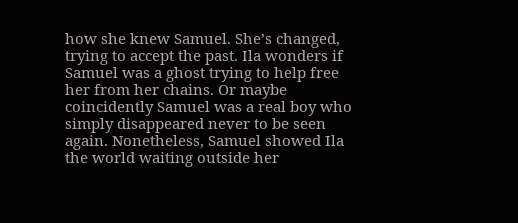how she knew Samuel. She’s changed, trying to accept the past. Ila wonders if Samuel was a ghost trying to help free her from her chains. Or maybe coincidently Samuel was a real boy who simply disappeared never to be seen again. Nonetheless, Samuel showed Ila the world waiting outside her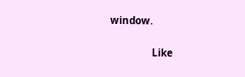window.

              Like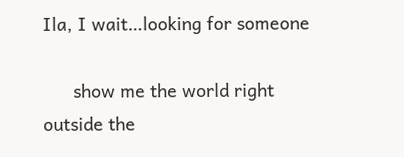Ila, I wait…looking for someone

      show me the world right outside the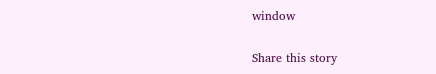window

Share this story